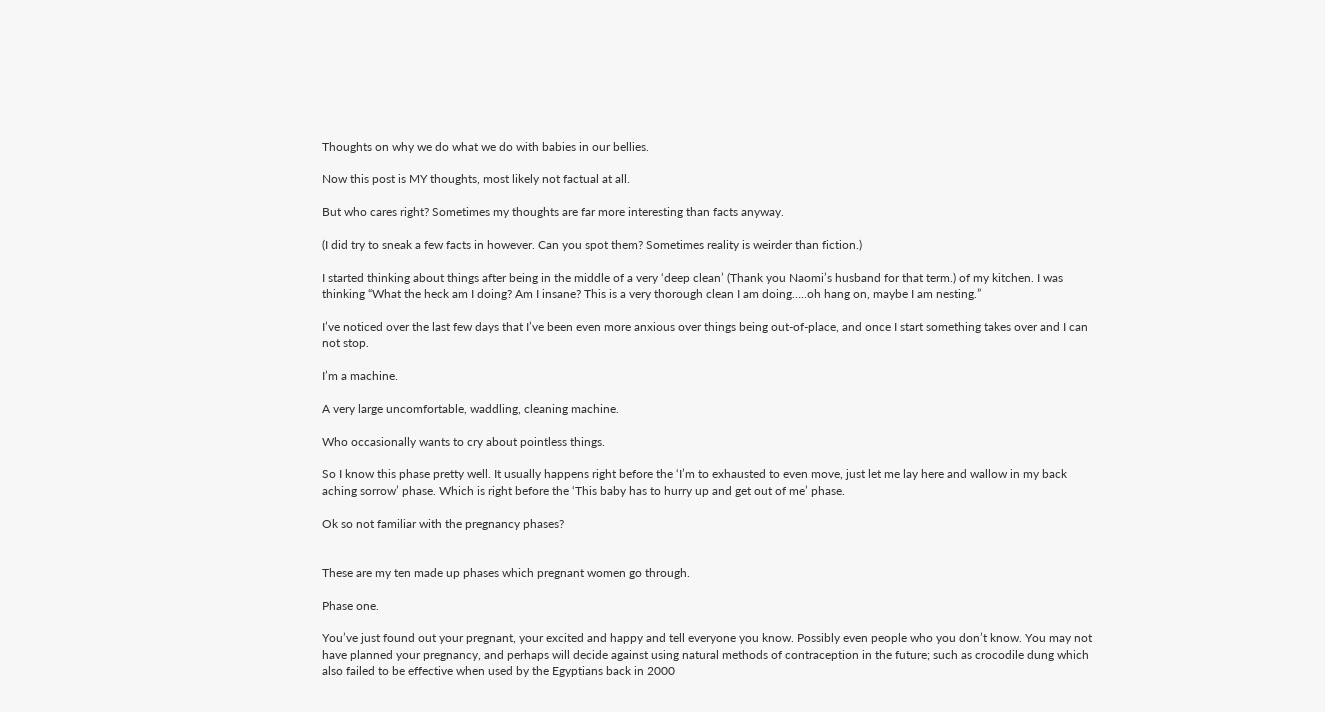Thoughts on why we do what we do with babies in our bellies.

Now this post is MY thoughts, most likely not factual at all.

But who cares right? Sometimes my thoughts are far more interesting than facts anyway.

(I did try to sneak a few facts in however. Can you spot them? Sometimes reality is weirder than fiction.)

I started thinking about things after being in the middle of a very ‘deep clean’ (Thank you Naomi’s husband for that term.) of my kitchen. I was thinking “What the heck am I doing? Am I insane? This is a very thorough clean I am doing…..oh hang on, maybe I am nesting.”

I’ve noticed over the last few days that I’ve been even more anxious over things being out-of-place, and once I start something takes over and I can not stop.

I’m a machine.

A very large uncomfortable, waddling, cleaning machine.

Who occasionally wants to cry about pointless things.

So I know this phase pretty well. It usually happens right before the ‘I’m to exhausted to even move, just let me lay here and wallow in my back aching sorrow’ phase. Which is right before the ‘This baby has to hurry up and get out of me’ phase.

Ok so not familiar with the pregnancy phases?


These are my ten made up phases which pregnant women go through.

Phase one.

You’ve just found out your pregnant, your excited and happy and tell everyone you know. Possibly even people who you don’t know. You may not have planned your pregnancy, and perhaps will decide against using natural methods of contraception in the future; such as crocodile dung which also failed to be effective when used by the Egyptians back in 2000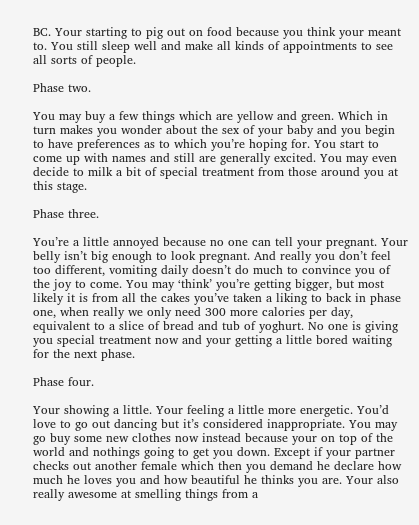BC. Your starting to pig out on food because you think your meant to. You still sleep well and make all kinds of appointments to see all sorts of people.

Phase two.

You may buy a few things which are yellow and green. Which in turn makes you wonder about the sex of your baby and you begin to have preferences as to which you’re hoping for. You start to come up with names and still are generally excited. You may even decide to milk a bit of special treatment from those around you at this stage.

Phase three.

You’re a little annoyed because no one can tell your pregnant. Your belly isn’t big enough to look pregnant. And really you don’t feel too different, vomiting daily doesn’t do much to convince you of the joy to come. You may ‘think’ you’re getting bigger, but most likely it is from all the cakes you’ve taken a liking to back in phase one, when really we only need 300 more calories per day, equivalent to a slice of bread and tub of yoghurt. No one is giving you special treatment now and your getting a little bored waiting for the next phase.

Phase four.

Your showing a little. Your feeling a little more energetic. You’d love to go out dancing but it’s considered inappropriate. You may go buy some new clothes now instead because your on top of the world and nothings going to get you down. Except if your partner checks out another female which then you demand he declare how much he loves you and how beautiful he thinks you are. Your also really awesome at smelling things from a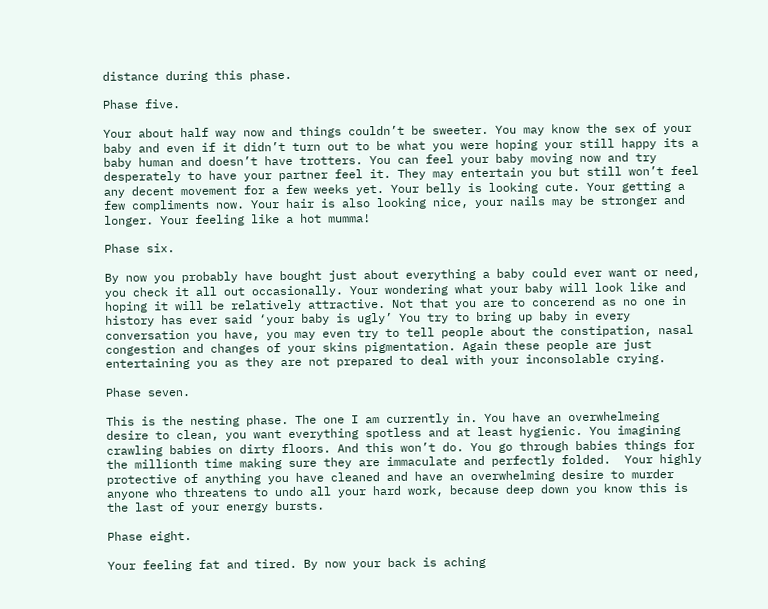distance during this phase.

Phase five.

Your about half way now and things couldn’t be sweeter. You may know the sex of your baby and even if it didn’t turn out to be what you were hoping your still happy its a baby human and doesn’t have trotters. You can feel your baby moving now and try desperately to have your partner feel it. They may entertain you but still won’t feel any decent movement for a few weeks yet. Your belly is looking cute. Your getting a few compliments now. Your hair is also looking nice, your nails may be stronger and longer. Your feeling like a hot mumma!

Phase six.

By now you probably have bought just about everything a baby could ever want or need, you check it all out occasionally. Your wondering what your baby will look like and hoping it will be relatively attractive. Not that you are to concerend as no one in history has ever said ‘your baby is ugly’ You try to bring up baby in every conversation you have, you may even try to tell people about the constipation, nasal congestion and changes of your skins pigmentation. Again these people are just entertaining you as they are not prepared to deal with your inconsolable crying.

Phase seven.

This is the nesting phase. The one I am currently in. You have an overwhelmeing desire to clean, you want everything spotless and at least hygienic. You imagining crawling babies on dirty floors. And this won’t do. You go through babies things for the millionth time making sure they are immaculate and perfectly folded.  Your highly protective of anything you have cleaned and have an overwhelming desire to murder anyone who threatens to undo all your hard work, because deep down you know this is the last of your energy bursts.

Phase eight.

Your feeling fat and tired. By now your back is aching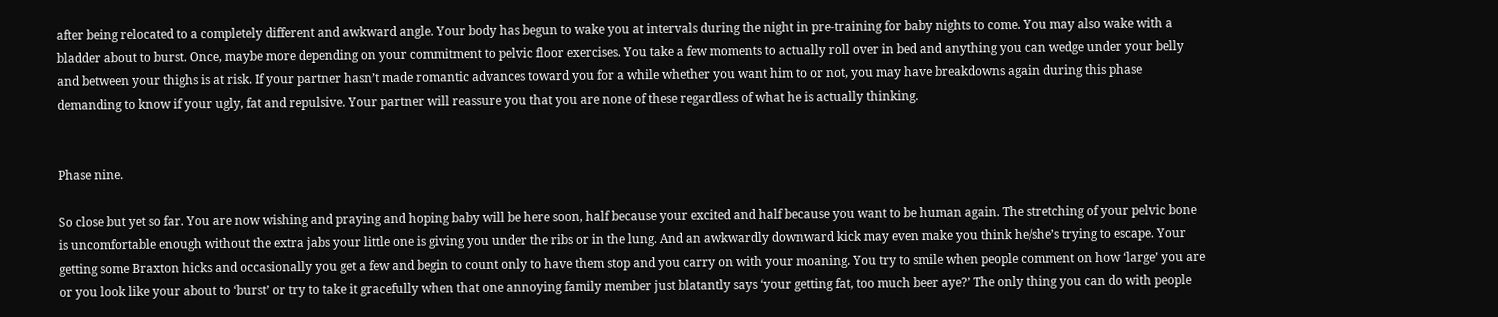after being relocated to a completely different and awkward angle. Your body has begun to wake you at intervals during the night in pre-training for baby nights to come. You may also wake with a bladder about to burst. Once, maybe more depending on your commitment to pelvic floor exercises. You take a few moments to actually roll over in bed and anything you can wedge under your belly and between your thighs is at risk. If your partner hasn’t made romantic advances toward you for a while whether you want him to or not, you may have breakdowns again during this phase demanding to know if your ugly, fat and repulsive. Your partner will reassure you that you are none of these regardless of what he is actually thinking.


Phase nine.

So close but yet so far. You are now wishing and praying and hoping baby will be here soon, half because your excited and half because you want to be human again. The stretching of your pelvic bone is uncomfortable enough without the extra jabs your little one is giving you under the ribs or in the lung. And an awkwardly downward kick may even make you think he/she’s trying to escape. Your getting some Braxton hicks and occasionally you get a few and begin to count only to have them stop and you carry on with your moaning. You try to smile when people comment on how ‘large’ you are or you look like your about to ‘burst’ or try to take it gracefully when that one annoying family member just blatantly says ‘your getting fat, too much beer aye?’ The only thing you can do with people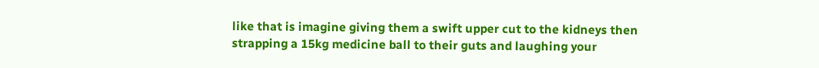like that is imagine giving them a swift upper cut to the kidneys then strapping a 15kg medicine ball to their guts and laughing your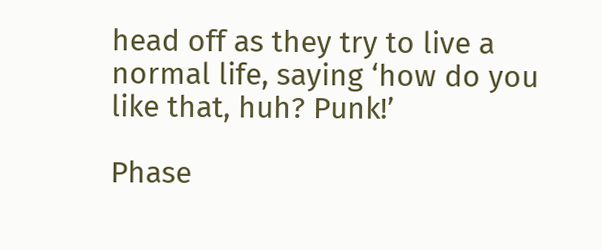head off as they try to live a normal life, saying ‘how do you like that, huh? Punk!’

Phase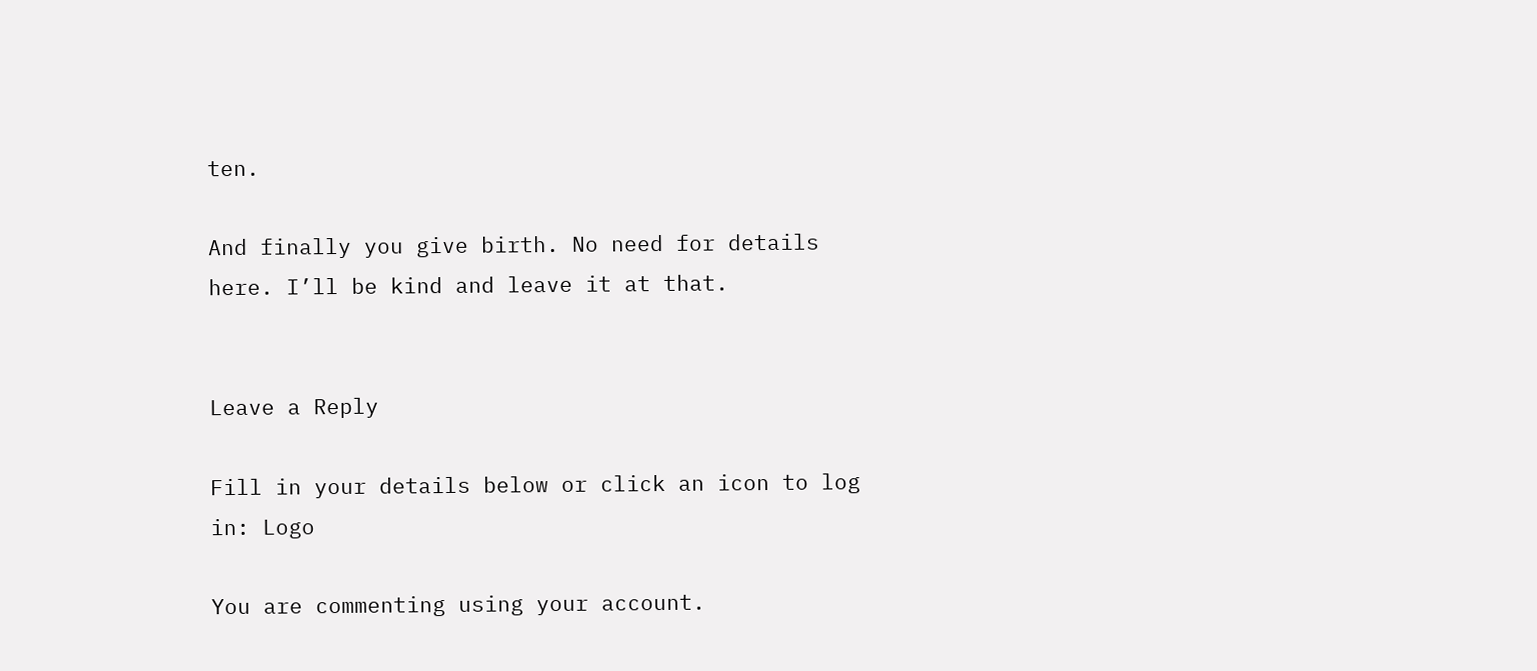ten.

And finally you give birth. No need for details here. I’ll be kind and leave it at that.


Leave a Reply

Fill in your details below or click an icon to log in: Logo

You are commenting using your account.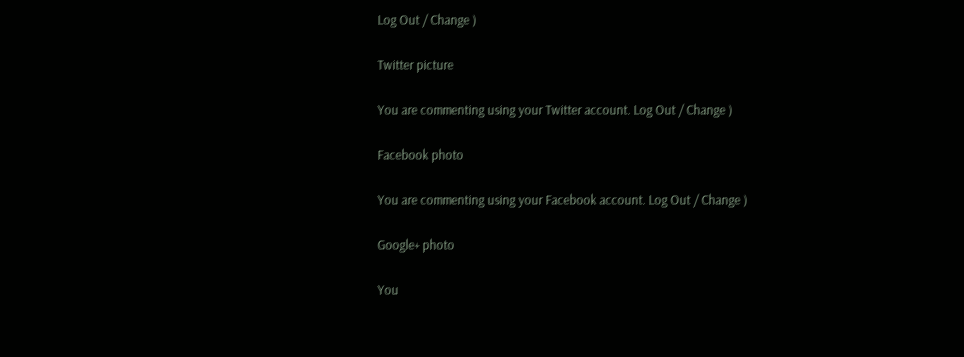Log Out / Change )

Twitter picture

You are commenting using your Twitter account. Log Out / Change )

Facebook photo

You are commenting using your Facebook account. Log Out / Change )

Google+ photo

You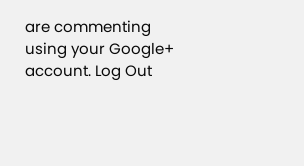are commenting using your Google+ account. Log Out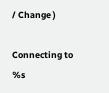/ Change )

Connecting to %s